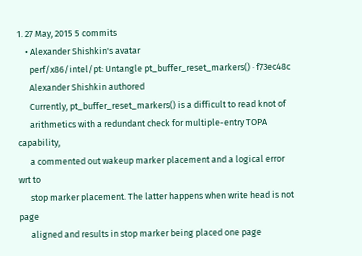1. 27 May, 2015 5 commits
    • Alexander Shishkin's avatar
      perf/x86/intel/pt: Untangle pt_buffer_reset_markers() · f73ec48c
      Alexander Shishkin authored
      Currently, pt_buffer_reset_markers() is a difficult to read knot of
      arithmetics with a redundant check for multiple-entry TOPA capability,
      a commented out wakeup marker placement and a logical error wrt to
      stop marker placement. The latter happens when write head is not page
      aligned and results in stop marker being placed one page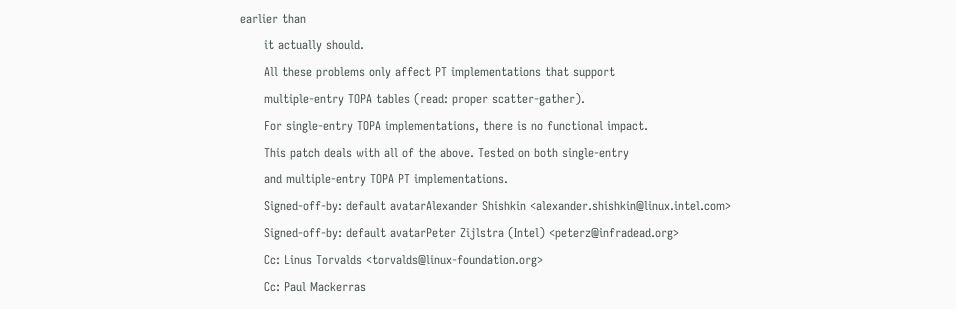earlier than
      it actually should.
      All these problems only affect PT implementations that support
      multiple-entry TOPA tables (read: proper scatter-gather).
      For single-entry TOPA implementations, there is no functional impact.
      This patch deals with all of the above. Tested on both single-entry
      and multiple-entry TOPA PT implementations.
      Signed-off-by: default avatarAlexander Shishkin <alexander.shishkin@linux.intel.com>
      Signed-off-by: default avatarPeter Zijlstra (Intel) <peterz@infradead.org>
      Cc: Linus Torvalds <torvalds@linux-foundation.org>
      Cc: Paul Mackerras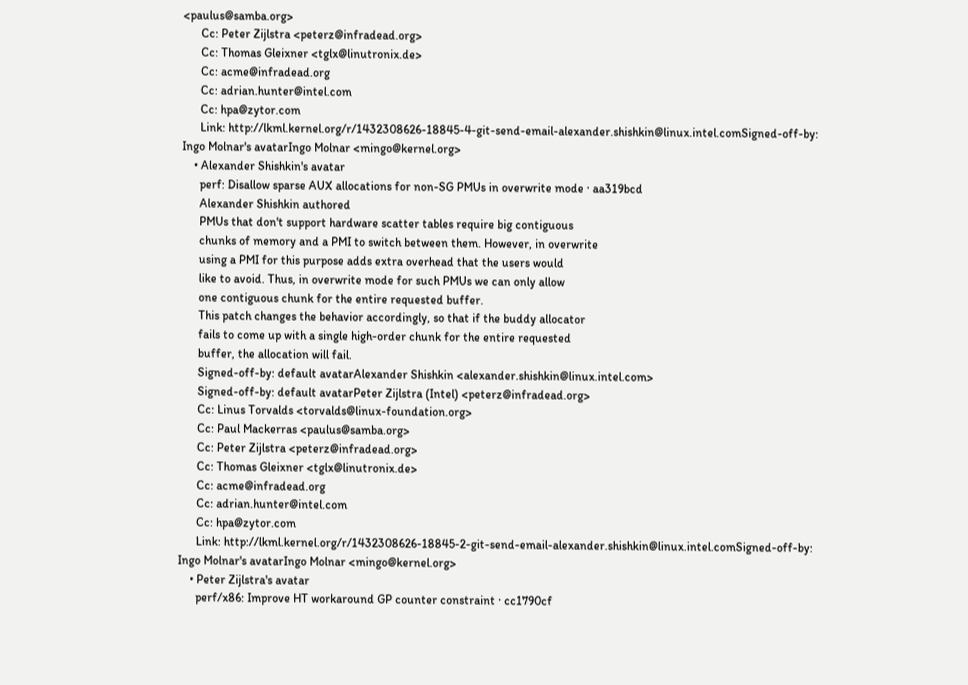<paulus@samba.org>
      Cc: Peter Zijlstra <peterz@infradead.org>
      Cc: Thomas Gleixner <tglx@linutronix.de>
      Cc: acme@infradead.org
      Cc: adrian.hunter@intel.com
      Cc: hpa@zytor.com
      Link: http://lkml.kernel.org/r/1432308626-18845-4-git-send-email-alexander.shishkin@linux.intel.comSigned-off-by: Ingo Molnar's avatarIngo Molnar <mingo@kernel.org>
    • Alexander Shishkin's avatar
      perf: Disallow sparse AUX allocations for non-SG PMUs in overwrite mode · aa319bcd
      Alexander Shishkin authored
      PMUs that don't support hardware scatter tables require big contiguous
      chunks of memory and a PMI to switch between them. However, in overwrite
      using a PMI for this purpose adds extra overhead that the users would
      like to avoid. Thus, in overwrite mode for such PMUs we can only allow
      one contiguous chunk for the entire requested buffer.
      This patch changes the behavior accordingly, so that if the buddy allocator
      fails to come up with a single high-order chunk for the entire requested
      buffer, the allocation will fail.
      Signed-off-by: default avatarAlexander Shishkin <alexander.shishkin@linux.intel.com>
      Signed-off-by: default avatarPeter Zijlstra (Intel) <peterz@infradead.org>
      Cc: Linus Torvalds <torvalds@linux-foundation.org>
      Cc: Paul Mackerras <paulus@samba.org>
      Cc: Peter Zijlstra <peterz@infradead.org>
      Cc: Thomas Gleixner <tglx@linutronix.de>
      Cc: acme@infradead.org
      Cc: adrian.hunter@intel.com
      Cc: hpa@zytor.com
      Link: http://lkml.kernel.org/r/1432308626-18845-2-git-send-email-alexander.shishkin@linux.intel.comSigned-off-by: Ingo Molnar's avatarIngo Molnar <mingo@kernel.org>
    • Peter Zijlstra's avatar
      perf/x86: Improve HT workaround GP counter constraint · cc1790cf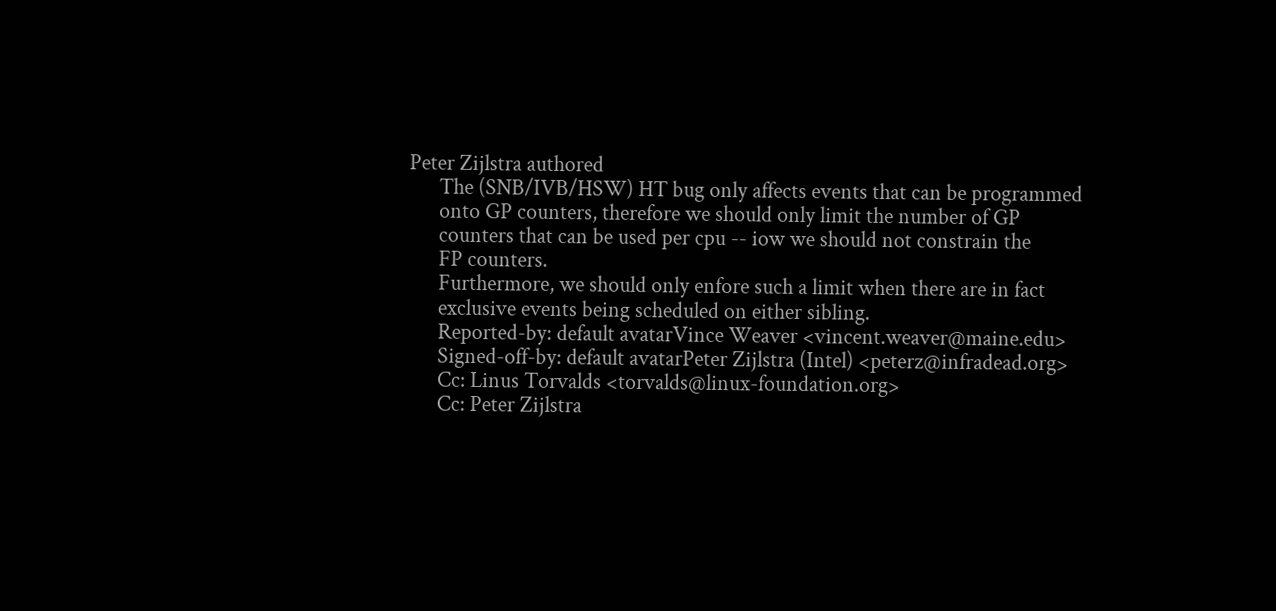Peter Zijlstra authored
      The (SNB/IVB/HSW) HT bug only affects events that can be programmed
      onto GP counters, therefore we should only limit the number of GP
      counters that can be used per cpu -- iow we should not constrain the
      FP counters.
      Furthermore, we should only enfore such a limit when there are in fact
      exclusive events being scheduled on either sibling.
      Reported-by: default avatarVince Weaver <vincent.weaver@maine.edu>
      Signed-off-by: default avatarPeter Zijlstra (Intel) <peterz@infradead.org>
      Cc: Linus Torvalds <torvalds@linux-foundation.org>
      Cc: Peter Zijlstra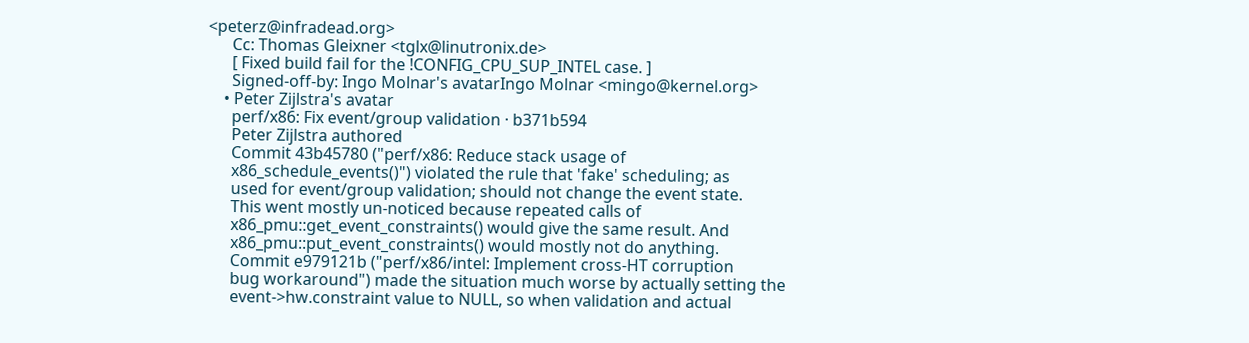<peterz@infradead.org>
      Cc: Thomas Gleixner <tglx@linutronix.de>
      [ Fixed build fail for the !CONFIG_CPU_SUP_INTEL case. ]
      Signed-off-by: Ingo Molnar's avatarIngo Molnar <mingo@kernel.org>
    • Peter Zijlstra's avatar
      perf/x86: Fix event/group validation · b371b594
      Peter Zijlstra authored
      Commit 43b45780 ("perf/x86: Reduce stack usage of
      x86_schedule_events()") violated the rule that 'fake' scheduling; as
      used for event/group validation; should not change the event state.
      This went mostly un-noticed because repeated calls of
      x86_pmu::get_event_constraints() would give the same result. And
      x86_pmu::put_event_constraints() would mostly not do anything.
      Commit e979121b ("perf/x86/intel: Implement cross-HT corruption
      bug workaround") made the situation much worse by actually setting the
      event->hw.constraint value to NULL, so when validation and actual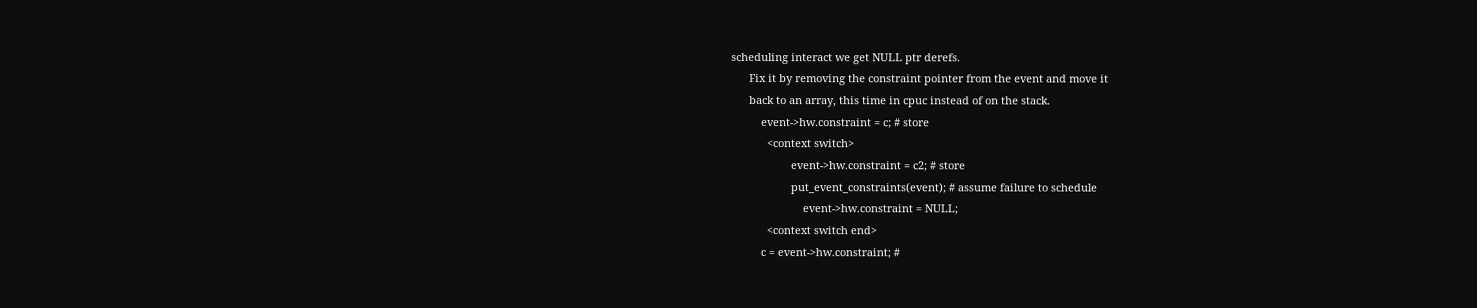scheduling interact we get NULL ptr derefs.
      Fix it by removing the constraint pointer from the event and move it
      back to an array, this time in cpuc instead of on the stack.
          event->hw.constraint = c; # store
            <context switch>
                    event->hw.constraint = c2; # store
                    put_event_constraints(event); # assume failure to schedule
                        event->hw.constraint = NULL;
            <context switch end>
          c = event->hw.constraint; #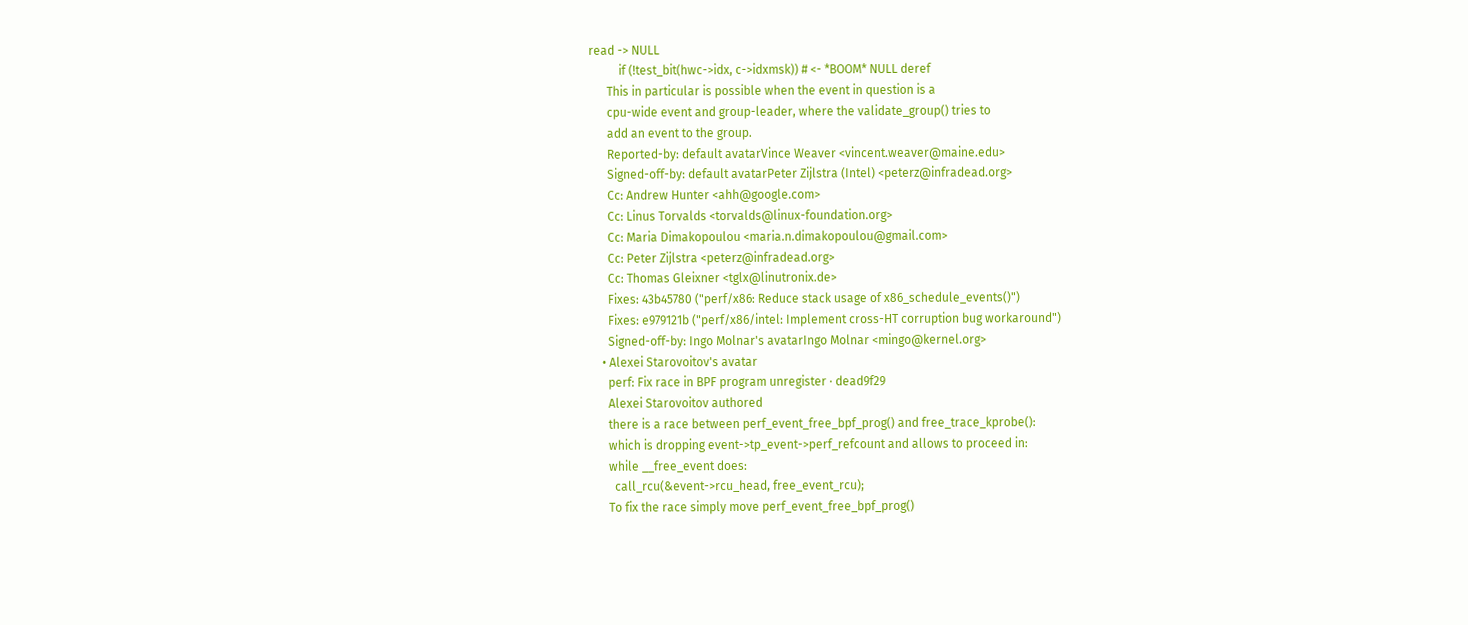read -> NULL
          if (!test_bit(hwc->idx, c->idxmsk)) # <- *BOOM* NULL deref
      This in particular is possible when the event in question is a
      cpu-wide event and group-leader, where the validate_group() tries to
      add an event to the group.
      Reported-by: default avatarVince Weaver <vincent.weaver@maine.edu>
      Signed-off-by: default avatarPeter Zijlstra (Intel) <peterz@infradead.org>
      Cc: Andrew Hunter <ahh@google.com>
      Cc: Linus Torvalds <torvalds@linux-foundation.org>
      Cc: Maria Dimakopoulou <maria.n.dimakopoulou@gmail.com>
      Cc: Peter Zijlstra <peterz@infradead.org>
      Cc: Thomas Gleixner <tglx@linutronix.de>
      Fixes: 43b45780 ("perf/x86: Reduce stack usage of x86_schedule_events()")
      Fixes: e979121b ("perf/x86/intel: Implement cross-HT corruption bug workaround")
      Signed-off-by: Ingo Molnar's avatarIngo Molnar <mingo@kernel.org>
    • Alexei Starovoitov's avatar
      perf: Fix race in BPF program unregister · dead9f29
      Alexei Starovoitov authored
      there is a race between perf_event_free_bpf_prog() and free_trace_kprobe():
      which is dropping event->tp_event->perf_refcount and allows to proceed in:
      while __free_event does:
        call_rcu(&event->rcu_head, free_event_rcu);
      To fix the race simply move perf_event_free_bpf_prog()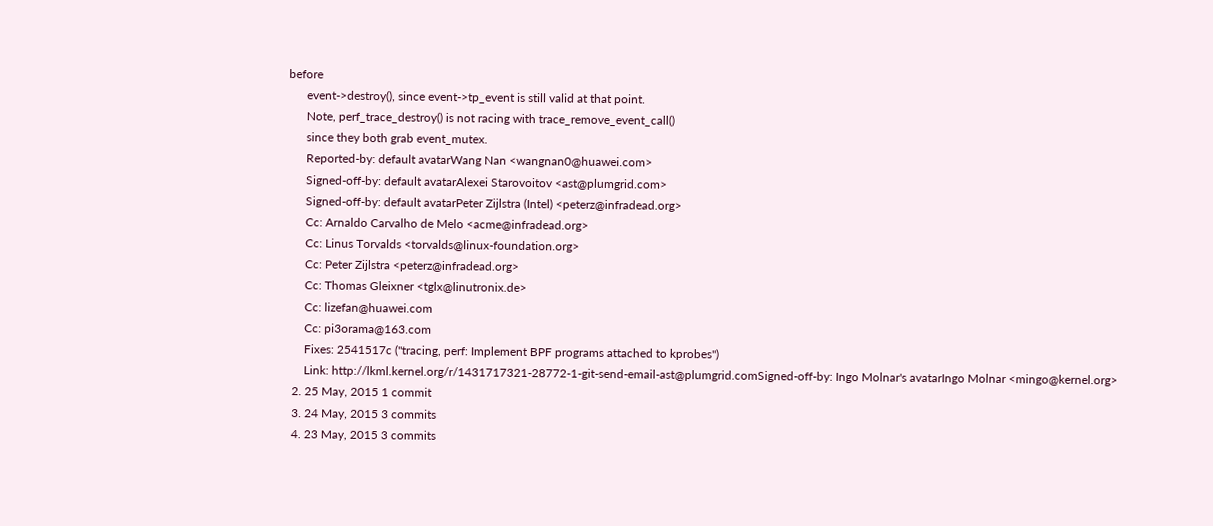before
      event->destroy(), since event->tp_event is still valid at that point.
      Note, perf_trace_destroy() is not racing with trace_remove_event_call()
      since they both grab event_mutex.
      Reported-by: default avatarWang Nan <wangnan0@huawei.com>
      Signed-off-by: default avatarAlexei Starovoitov <ast@plumgrid.com>
      Signed-off-by: default avatarPeter Zijlstra (Intel) <peterz@infradead.org>
      Cc: Arnaldo Carvalho de Melo <acme@infradead.org>
      Cc: Linus Torvalds <torvalds@linux-foundation.org>
      Cc: Peter Zijlstra <peterz@infradead.org>
      Cc: Thomas Gleixner <tglx@linutronix.de>
      Cc: lizefan@huawei.com
      Cc: pi3orama@163.com
      Fixes: 2541517c ("tracing, perf: Implement BPF programs attached to kprobes")
      Link: http://lkml.kernel.org/r/1431717321-28772-1-git-send-email-ast@plumgrid.comSigned-off-by: Ingo Molnar's avatarIngo Molnar <mingo@kernel.org>
  2. 25 May, 2015 1 commit
  3. 24 May, 2015 3 commits
  4. 23 May, 2015 3 commits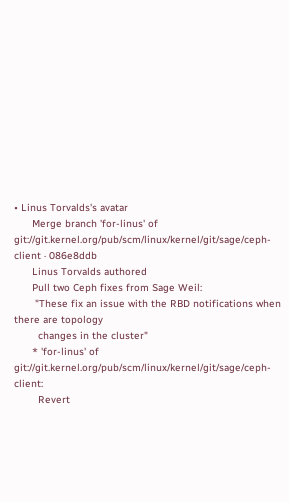• Linus Torvalds's avatar
      Merge branch 'for-linus' of git://git.kernel.org/pub/scm/linux/kernel/git/sage/ceph-client · 086e8ddb
      Linus Torvalds authored
      Pull two Ceph fixes from Sage Weil:
       "These fix an issue with the RBD notifications when there are topology
        changes in the cluster"
      * 'for-linus' of git://git.kernel.org/pub/scm/linux/kernel/git/sage/ceph-client:
        Revert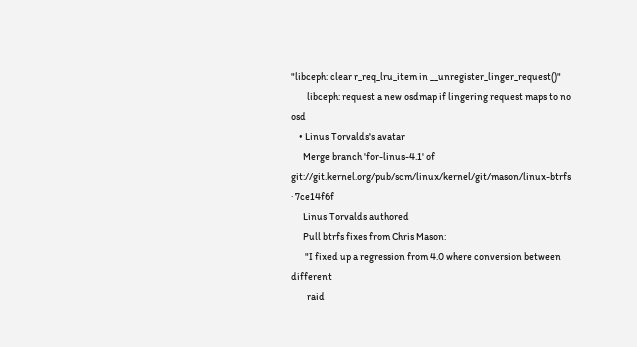"libceph: clear r_req_lru_item in __unregister_linger_request()"
        libceph: request a new osdmap if lingering request maps to no osd
    • Linus Torvalds's avatar
      Merge branch 'for-linus-4.1' of git://git.kernel.org/pub/scm/linux/kernel/git/mason/linux-btrfs · 7ce14f6f
      Linus Torvalds authored
      Pull btrfs fixes from Chris Mason:
       "I fixed up a regression from 4.0 where conversion between different
        raid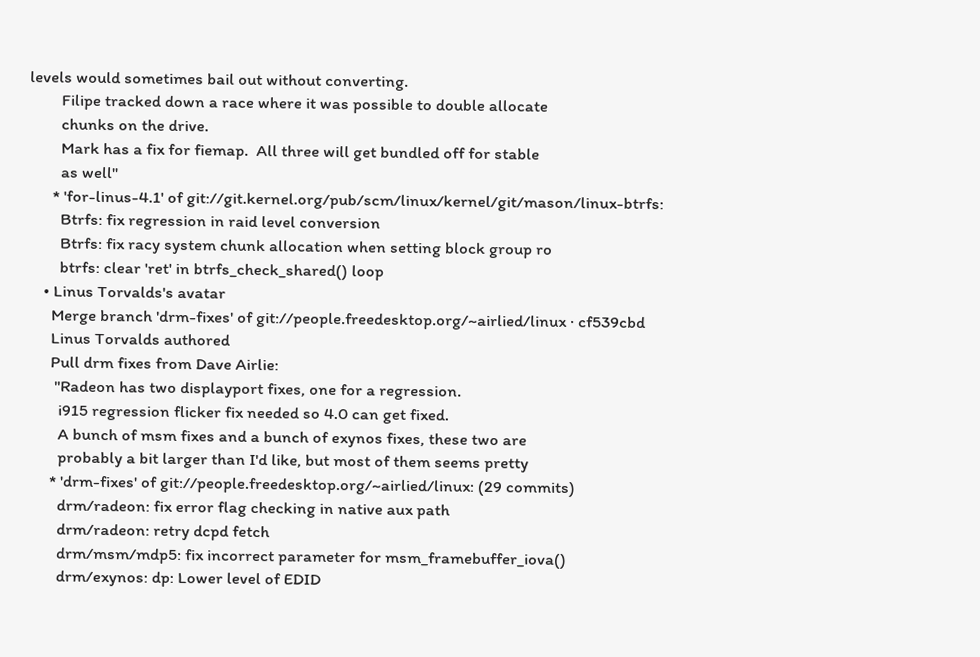levels would sometimes bail out without converting.
        Filipe tracked down a race where it was possible to double allocate
        chunks on the drive.
        Mark has a fix for fiemap.  All three will get bundled off for stable
        as well"
      * 'for-linus-4.1' of git://git.kernel.org/pub/scm/linux/kernel/git/mason/linux-btrfs:
        Btrfs: fix regression in raid level conversion
        Btrfs: fix racy system chunk allocation when setting block group ro
        btrfs: clear 'ret' in btrfs_check_shared() loop
    • Linus Torvalds's avatar
      Merge branch 'drm-fixes' of git://people.freedesktop.org/~airlied/linux · cf539cbd
      Linus Torvalds authored
      Pull drm fixes from Dave Airlie:
       "Radeon has two displayport fixes, one for a regression.
        i915 regression flicker fix needed so 4.0 can get fixed.
        A bunch of msm fixes and a bunch of exynos fixes, these two are
        probably a bit larger than I'd like, but most of them seems pretty
      * 'drm-fixes' of git://people.freedesktop.org/~airlied/linux: (29 commits)
        drm/radeon: fix error flag checking in native aux path
        drm/radeon: retry dcpd fetch
        drm/msm/mdp5: fix incorrect parameter for msm_framebuffer_iova()
        drm/exynos: dp: Lower level of EDID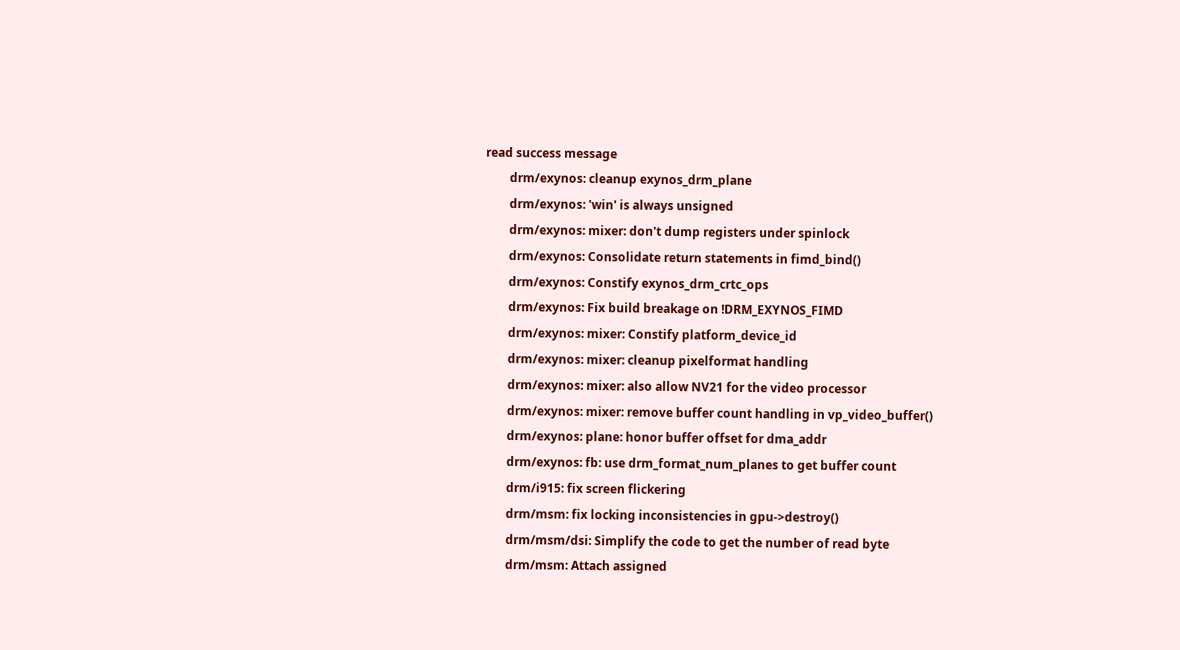read success message
        drm/exynos: cleanup exynos_drm_plane
        drm/exynos: 'win' is always unsigned
        drm/exynos: mixer: don't dump registers under spinlock
        drm/exynos: Consolidate return statements in fimd_bind()
        drm/exynos: Constify exynos_drm_crtc_ops
        drm/exynos: Fix build breakage on !DRM_EXYNOS_FIMD
        drm/exynos: mixer: Constify platform_device_id
        drm/exynos: mixer: cleanup pixelformat handling
        drm/exynos: mixer: also allow NV21 for the video processor
        drm/exynos: mixer: remove buffer count handling in vp_video_buffer()
        drm/exynos: plane: honor buffer offset for dma_addr
        drm/exynos: fb: use drm_format_num_planes to get buffer count
        drm/i915: fix screen flickering
        drm/msm: fix locking inconsistencies in gpu->destroy()
        drm/msm/dsi: Simplify the code to get the number of read byte
        drm/msm: Attach assigned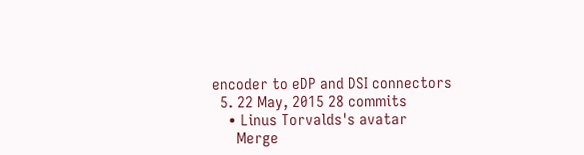encoder to eDP and DSI connectors
  5. 22 May, 2015 28 commits
    • Linus Torvalds's avatar
      Merge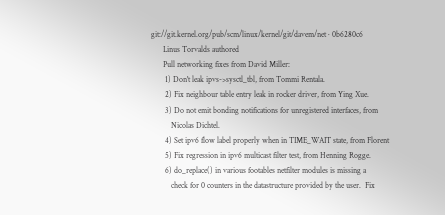git://git.kernel.org/pub/scm/linux/kernel/git/davem/net · 0b6280c6
      Linus Torvalds authored
      Pull networking fixes from David Miller:
       1) Don't leak ipvs->sysctl_tbl, from Tommi Rentala.
       2) Fix neighbour table entry leak in rocker driver, from Ying Xue.
       3) Do not emit bonding notifications for unregistered interfaces, from
          Nicolas Dichtel.
       4) Set ipv6 flow label properly when in TIME_WAIT state, from Florent
       5) Fix regression in ipv6 multicast filter test, from Henning Rogge.
       6) do_replace() in various footables netfilter modules is missing a
          check for 0 counters in the datastructure provided by the user.  Fix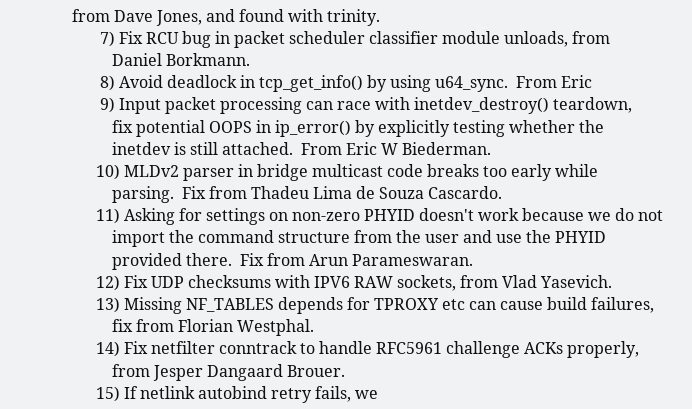from Dave Jones, and found with trinity.
       7) Fix RCU bug in packet scheduler classifier module unloads, from
          Daniel Borkmann.
       8) Avoid deadlock in tcp_get_info() by using u64_sync.  From Eric
       9) Input packet processing can race with inetdev_destroy() teardown,
          fix potential OOPS in ip_error() by explicitly testing whether the
          inetdev is still attached.  From Eric W Biederman.
      10) MLDv2 parser in bridge multicast code breaks too early while
          parsing.  Fix from Thadeu Lima de Souza Cascardo.
      11) Asking for settings on non-zero PHYID doesn't work because we do not
          import the command structure from the user and use the PHYID
          provided there.  Fix from Arun Parameswaran.
      12) Fix UDP checksums with IPV6 RAW sockets, from Vlad Yasevich.
      13) Missing NF_TABLES depends for TPROXY etc can cause build failures,
          fix from Florian Westphal.
      14) Fix netfilter conntrack to handle RFC5961 challenge ACKs properly,
          from Jesper Dangaard Brouer.
      15) If netlink autobind retry fails, we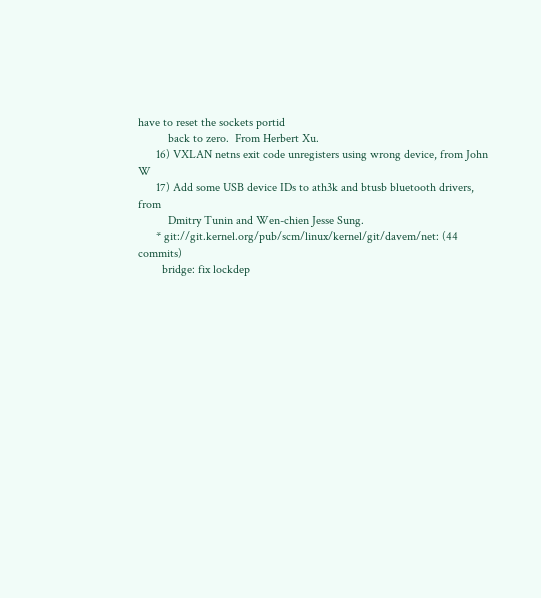have to reset the sockets portid
          back to zero.  From Herbert Xu.
      16) VXLAN netns exit code unregisters using wrong device, from John W
      17) Add some USB device IDs to ath3k and btusb bluetooth drivers, from
          Dmitry Tunin and Wen-chien Jesse Sung.
      * git://git.kernel.org/pub/scm/linux/kernel/git/davem/net: (44 commits)
        bridge: fix lockdep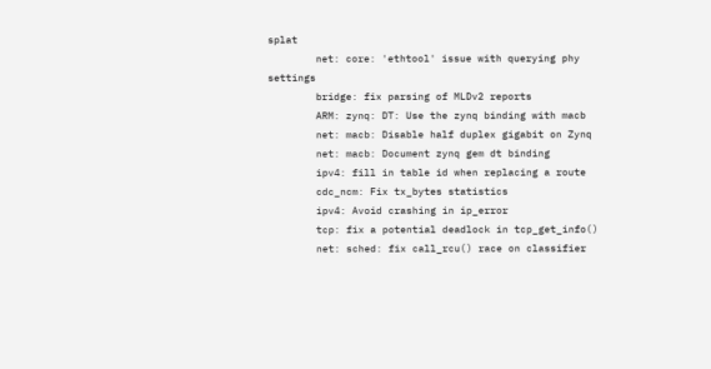splat
        net: core: 'ethtool' issue with querying phy settings
        bridge: fix parsing of MLDv2 reports
        ARM: zynq: DT: Use the zynq binding with macb
        net: macb: Disable half duplex gigabit on Zynq
        net: macb: Document zynq gem dt binding
        ipv4: fill in table id when replacing a route
        cdc_ncm: Fix tx_bytes statistics
        ipv4: Avoid crashing in ip_error
        tcp: fix a potential deadlock in tcp_get_info()
        net: sched: fix call_rcu() race on classifier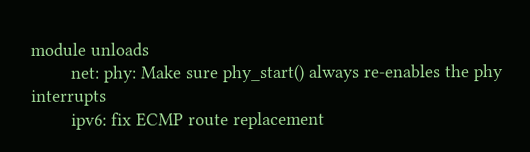module unloads
        net: phy: Make sure phy_start() always re-enables the phy interrupts
        ipv6: fix ECMP route replacement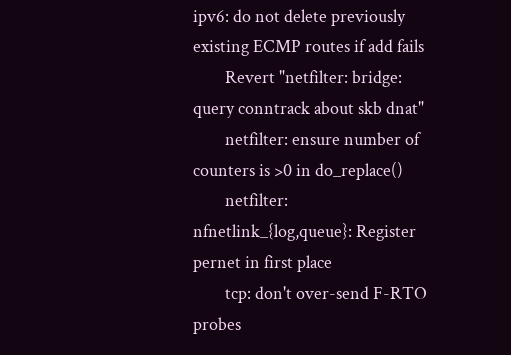ipv6: do not delete previously existing ECMP routes if add fails
        Revert "netfilter: bridge: query conntrack about skb dnat"
        netfilter: ensure number of counters is >0 in do_replace()
        netfilter: nfnetlink_{log,queue}: Register pernet in first place
        tcp: don't over-send F-RTO probes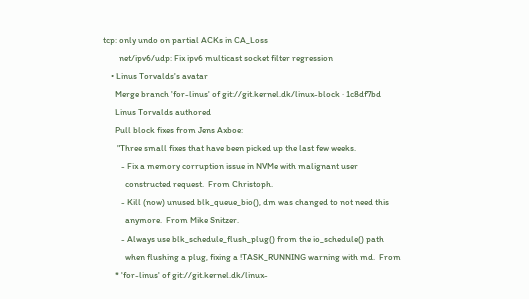tcp: only undo on partial ACKs in CA_Loss
        net/ipv6/udp: Fix ipv6 multicast socket filter regression
    • Linus Torvalds's avatar
      Merge branch 'for-linus' of git://git.kernel.dk/linux-block · 1c8df7bd
      Linus Torvalds authored
      Pull block fixes from Jens Axboe:
       "Three small fixes that have been picked up the last few weeks.
         - Fix a memory corruption issue in NVMe with malignant user
           constructed request.  From Christoph.
         - Kill (now) unused blk_queue_bio(), dm was changed to not need this
           anymore.  From Mike Snitzer.
         - Always use blk_schedule_flush_plug() from the io_schedule() path
           when flushing a plug, fixing a !TASK_RUNNING warning with md.  From
      * 'for-linus' of git://git.kernel.dk/linux-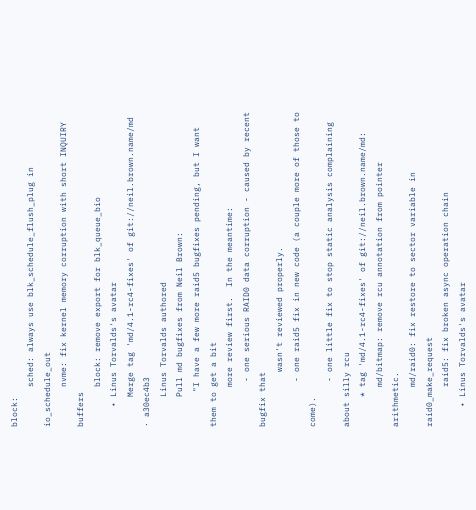block:
        sched: always use blk_schedule_flush_plug in io_schedule_out
        nvme: fix kernel memory corruption with short INQUIRY buffers
        block: remove export for blk_queue_bio
    • Linus Torvalds's avatar
      Merge tag 'md/4.1-rc4-fixes' of git://neil.brown.name/md · a30ec4b3
      Linus Torvalds authored
      Pull md bugfixes from Neil Brown:
       "I have a few more raid5 bugfixes pending, but I want them to get a bit
        more review first.  In the meantime:
         - one serious RAID0 data corruption - caused by recent bugfix that
           wasn't reviewed properly.
         - one raid5 fix in new code (a couple more of those to come).
         - one little fix to stop static analysis complaining about silly rcu
      * tag 'md/4.1-rc4-fixes' of git://neil.brown.name/md:
        md/bitmap: remove rcu annotation from pointer arithmetic.
        md/raid0: fix restore to sector variable in raid0_make_request
        raid5: fix broken async operation chain
    • Linus Torvalds's avatar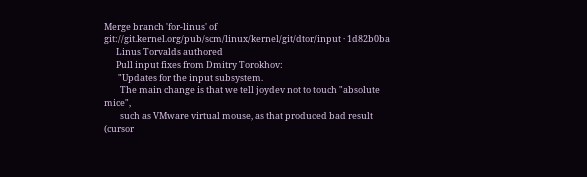Merge branch 'for-linus' of git://git.kernel.org/pub/scm/linux/kernel/git/dtor/input · 1d82b0ba
      Linus Torvalds authored
      Pull input fixes from Dmitry Torokhov:
       "Updates for the input subsystem.
        The main change is that we tell joydev not to touch "absolute mice",
        such as VMware virtual mouse, as that produced bad result (cursor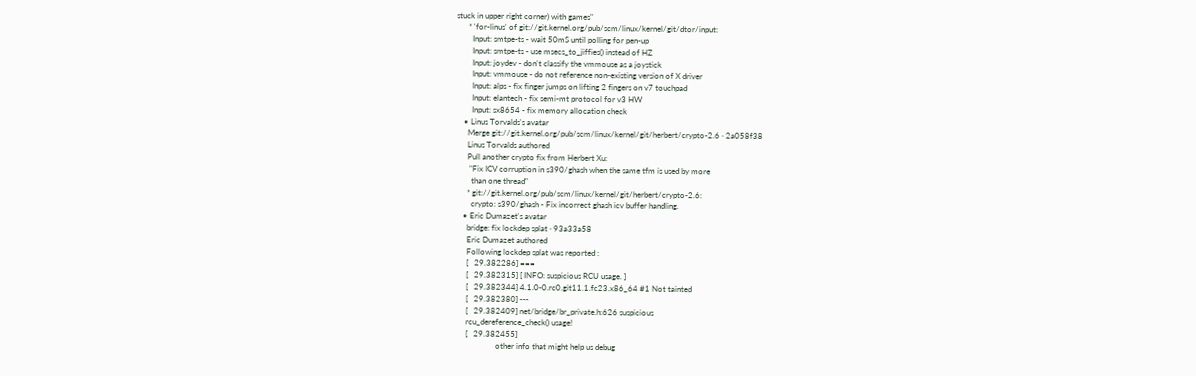stuck in upper right corner) with games"
      * 'for-linus' of git://git.kernel.org/pub/scm/linux/kernel/git/dtor/input:
        Input: smtpe-ts - wait 50mS until polling for pen-up
        Input: smtpe-ts - use msecs_to_jiffies() instead of HZ
        Input: joydev - don't classify the vmmouse as a joystick
        Input: vmmouse - do not reference non-existing version of X driver
        Input: alps - fix finger jumps on lifting 2 fingers on v7 touchpad
        Input: elantech - fix semi-mt protocol for v3 HW
        Input: sx8654 - fix memory allocation check
    • Linus Torvalds's avatar
      Merge git://git.kernel.org/pub/scm/linux/kernel/git/herbert/crypto-2.6 · 2a058f38
      Linus Torvalds authored
      Pull another crypto fix from Herbert Xu:
       "Fix ICV corruption in s390/ghash when the same tfm is used by more
        than one thread"
      * git://git.kernel.org/pub/scm/linux/kernel/git/herbert/crypto-2.6:
        crypto: s390/ghash - Fix incorrect ghash icv buffer handling.
    • Eric Dumazet's avatar
      bridge: fix lockdep splat · 93a33a58
      Eric Dumazet authored
      Following lockdep splat was reported :
      [   29.382286] ===
      [   29.382315] [ INFO: suspicious RCU usage. ]
      [   29.382344] 4.1.0-0.rc0.git11.1.fc23.x86_64 #1 Not tainted
      [   29.382380] ---
      [   29.382409] net/bridge/br_private.h:626 suspicious
      rcu_dereference_check() usage!
      [   29.382455]
                     other info that might help us debug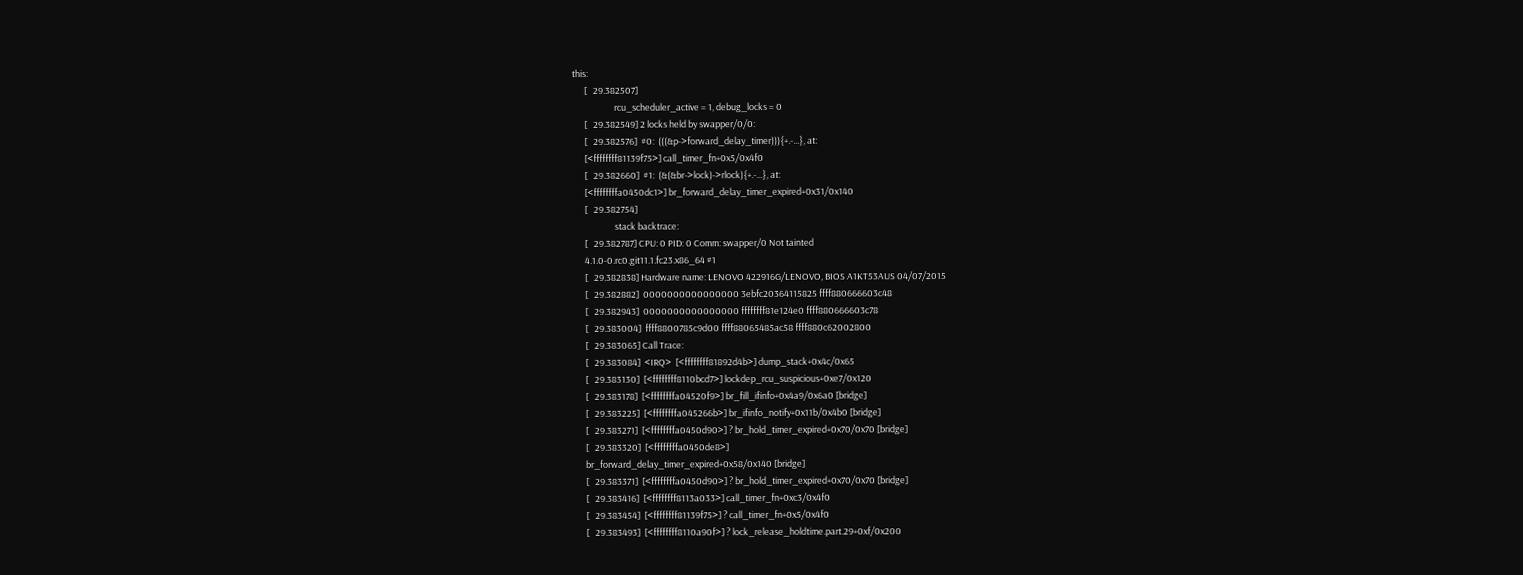this:
      [   29.382507]
                     rcu_scheduler_active = 1, debug_locks = 0
      [   29.382549] 2 locks held by swapper/0/0:
      [   29.382576]  #0:  (((&p->forward_delay_timer))){+.-...}, at:
      [<ffffffff81139f75>] call_timer_fn+0x5/0x4f0
      [   29.382660]  #1:  (&(&br->lock)->rlock){+.-...}, at:
      [<ffffffffa0450dc1>] br_forward_delay_timer_expired+0x31/0x140
      [   29.382754]
                     stack backtrace:
      [   29.382787] CPU: 0 PID: 0 Comm: swapper/0 Not tainted
      4.1.0-0.rc0.git11.1.fc23.x86_64 #1
      [   29.382838] Hardware name: LENOVO 422916G/LENOVO, BIOS A1KT53AUS 04/07/2015
      [   29.382882]  0000000000000000 3ebfc20364115825 ffff880666603c48
      [   29.382943]  0000000000000000 ffffffff81e124e0 ffff880666603c78
      [   29.383004]  ffff8800785c9d00 ffff88065485ac58 ffff880c62002800
      [   29.383065] Call Trace:
      [   29.383084]  <IRQ>  [<ffffffff81892d4b>] dump_stack+0x4c/0x65
      [   29.383130]  [<ffffffff8110bcd7>] lockdep_rcu_suspicious+0xe7/0x120
      [   29.383178]  [<ffffffffa04520f9>] br_fill_ifinfo+0x4a9/0x6a0 [bridge]
      [   29.383225]  [<ffffffffa045266b>] br_ifinfo_notify+0x11b/0x4b0 [bridge]
      [   29.383271]  [<ffffffffa0450d90>] ? br_hold_timer_expired+0x70/0x70 [bridge]
      [   29.383320]  [<ffffffffa0450de8>]
      br_forward_delay_timer_expired+0x58/0x140 [bridge]
      [   29.383371]  [<ffffffffa0450d90>] ? br_hold_timer_expired+0x70/0x70 [bridge]
      [   29.383416]  [<ffffffff8113a033>] call_timer_fn+0xc3/0x4f0
      [   29.383454]  [<ffffffff81139f75>] ? call_timer_fn+0x5/0x4f0
      [   29.383493]  [<ffffffff8110a90f>] ? lock_release_holdtime.part.29+0xf/0x200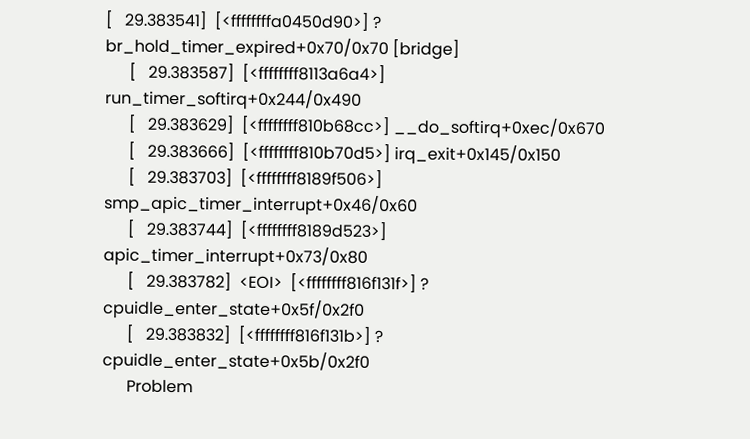[   29.383541]  [<ffffffffa0450d90>] ? br_hold_timer_expired+0x70/0x70 [bridge]
      [   29.383587]  [<ffffffff8113a6a4>] run_timer_softirq+0x244/0x490
      [   29.383629]  [<ffffffff810b68cc>] __do_softirq+0xec/0x670
      [   29.383666]  [<ffffffff810b70d5>] irq_exit+0x145/0x150
      [   29.383703]  [<ffffffff8189f506>] smp_apic_timer_interrupt+0x46/0x60
      [   29.383744]  [<ffffffff8189d523>] apic_timer_interrupt+0x73/0x80
      [   29.383782]  <EOI>  [<ffffffff816f131f>] ? cpuidle_enter_state+0x5f/0x2f0
      [   29.383832]  [<ffffffff816f131b>] ? cpuidle_enter_state+0x5b/0x2f0
      Problem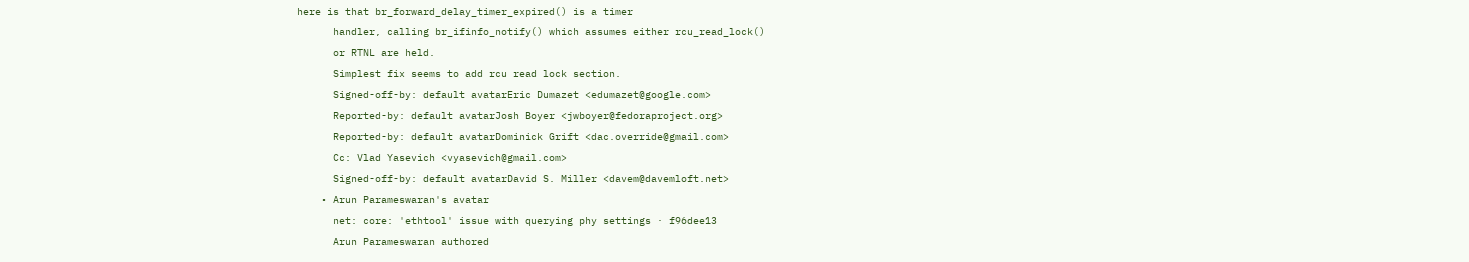here is that br_forward_delay_timer_expired() is a timer
      handler, calling br_ifinfo_notify() which assumes either rcu_read_lock()
      or RTNL are held.
      Simplest fix seems to add rcu read lock section.
      Signed-off-by: default avatarEric Dumazet <edumazet@google.com>
      Reported-by: default avatarJosh Boyer <jwboyer@fedoraproject.org>
      Reported-by: default avatarDominick Grift <dac.override@gmail.com>
      Cc: Vlad Yasevich <vyasevich@gmail.com>
      Signed-off-by: default avatarDavid S. Miller <davem@davemloft.net>
    • Arun Parameswaran's avatar
      net: core: 'ethtool' issue with querying phy settings · f96dee13
      Arun Parameswaran authored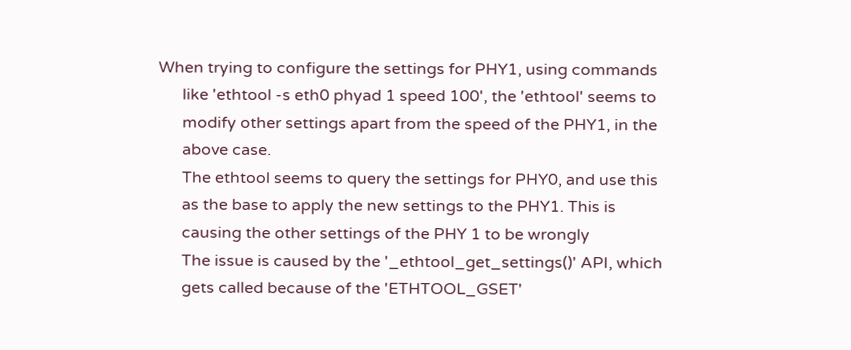When trying to configure the settings for PHY1, using commands
      like 'ethtool -s eth0 phyad 1 speed 100', the 'ethtool' seems to
      modify other settings apart from the speed of the PHY1, in the
      above case.
      The ethtool seems to query the settings for PHY0, and use this
      as the base to apply the new settings to the PHY1. This is
      causing the other settings of the PHY 1 to be wrongly
      The issue is caused by the '_ethtool_get_settings()' API, which
      gets called because of the 'ETHTOOL_GSET'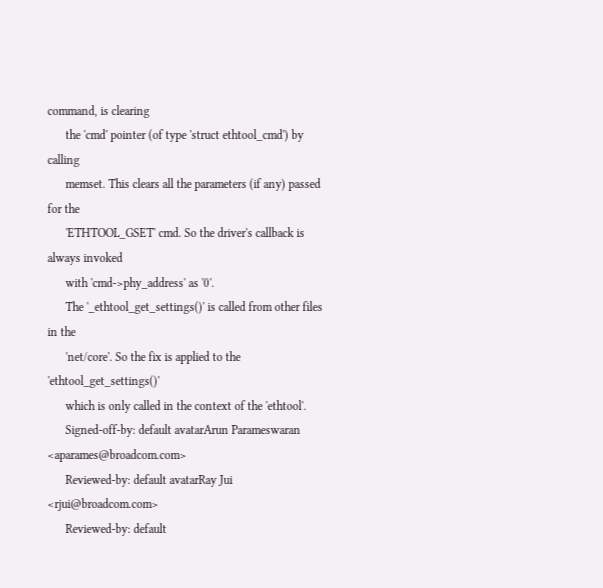command, is clearing
      the 'cmd' pointer (of type 'struct ethtool_cmd') by calling
      memset. This clears all the parameters (if any) passed for the
      'ETHTOOL_GSET' cmd. So the driver's callback is always invoked
      with 'cmd->phy_address' as '0'.
      The '_ethtool_get_settings()' is called from other files in the
      'net/core'. So the fix is applied to the 'ethtool_get_settings()'
      which is only called in the context of the 'ethtool'.
      Signed-off-by: default avatarArun Parameswaran <aparames@broadcom.com>
      Reviewed-by: default avatarRay Jui <rjui@broadcom.com>
      Reviewed-by: default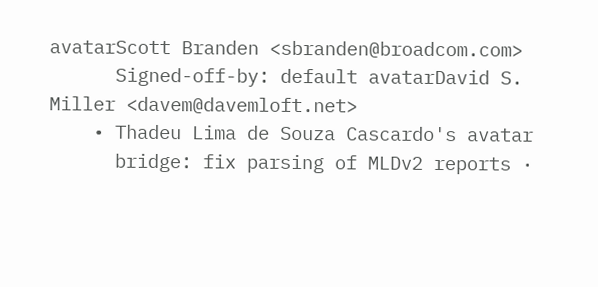avatarScott Branden <sbranden@broadcom.com>
      Signed-off-by: default avatarDavid S. Miller <davem@davemloft.net>
    • Thadeu Lima de Souza Cascardo's avatar
      bridge: fix parsing of MLDv2 reports ·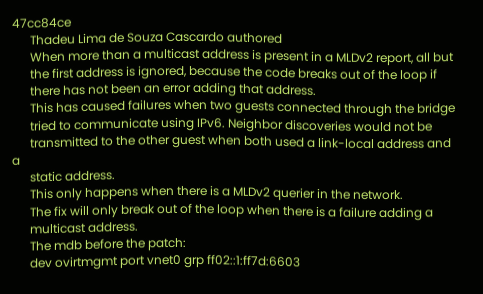47cc84ce
      Thadeu Lima de Souza Cascardo authored
      When more than a multicast address is present in a MLDv2 report, all but
      the first address is ignored, because the code breaks out of the loop if
      there has not been an error adding that address.
      This has caused failures when two guests connected through the bridge
      tried to communicate using IPv6. Neighbor discoveries would not be
      transmitted to the other guest when both used a link-local address and a
      static address.
      This only happens when there is a MLDv2 querier in the network.
      The fix will only break out of the loop when there is a failure adding a
      multicast address.
      The mdb before the patch:
      dev ovirtmgmt port vnet0 grp ff02::1:ff7d:6603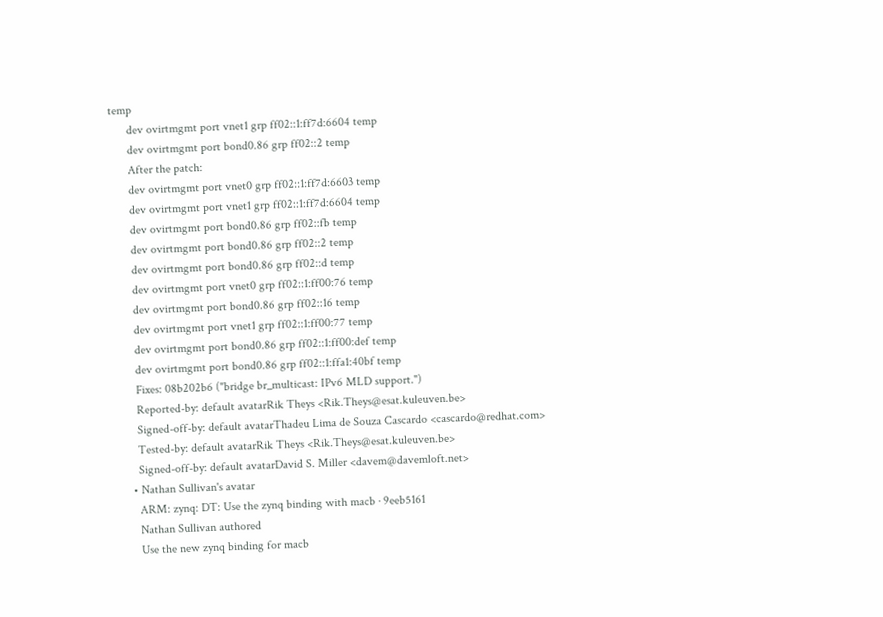temp
      dev ovirtmgmt port vnet1 grp ff02::1:ff7d:6604 temp
      dev ovirtmgmt port bond0.86 grp ff02::2 temp
      After the patch:
      dev ovirtmgmt port vnet0 grp ff02::1:ff7d:6603 temp
      dev ovirtmgmt port vnet1 grp ff02::1:ff7d:6604 temp
      dev ovirtmgmt port bond0.86 grp ff02::fb temp
      dev ovirtmgmt port bond0.86 grp ff02::2 temp
      dev ovirtmgmt port bond0.86 grp ff02::d temp
      dev ovirtmgmt port vnet0 grp ff02::1:ff00:76 temp
      dev ovirtmgmt port bond0.86 grp ff02::16 temp
      dev ovirtmgmt port vnet1 grp ff02::1:ff00:77 temp
      dev ovirtmgmt port bond0.86 grp ff02::1:ff00:def temp
      dev ovirtmgmt port bond0.86 grp ff02::1:ffa1:40bf temp
      Fixes: 08b202b6 ("bridge br_multicast: IPv6 MLD support.")
      Reported-by: default avatarRik Theys <Rik.Theys@esat.kuleuven.be>
      Signed-off-by: default avatarThadeu Lima de Souza Cascardo <cascardo@redhat.com>
      Tested-by: default avatarRik Theys <Rik.Theys@esat.kuleuven.be>
      Signed-off-by: default avatarDavid S. Miller <davem@davemloft.net>
    • Nathan Sullivan's avatar
      ARM: zynq: DT: Use the zynq binding with macb · 9eeb5161
      Nathan Sullivan authored
      Use the new zynq binding for macb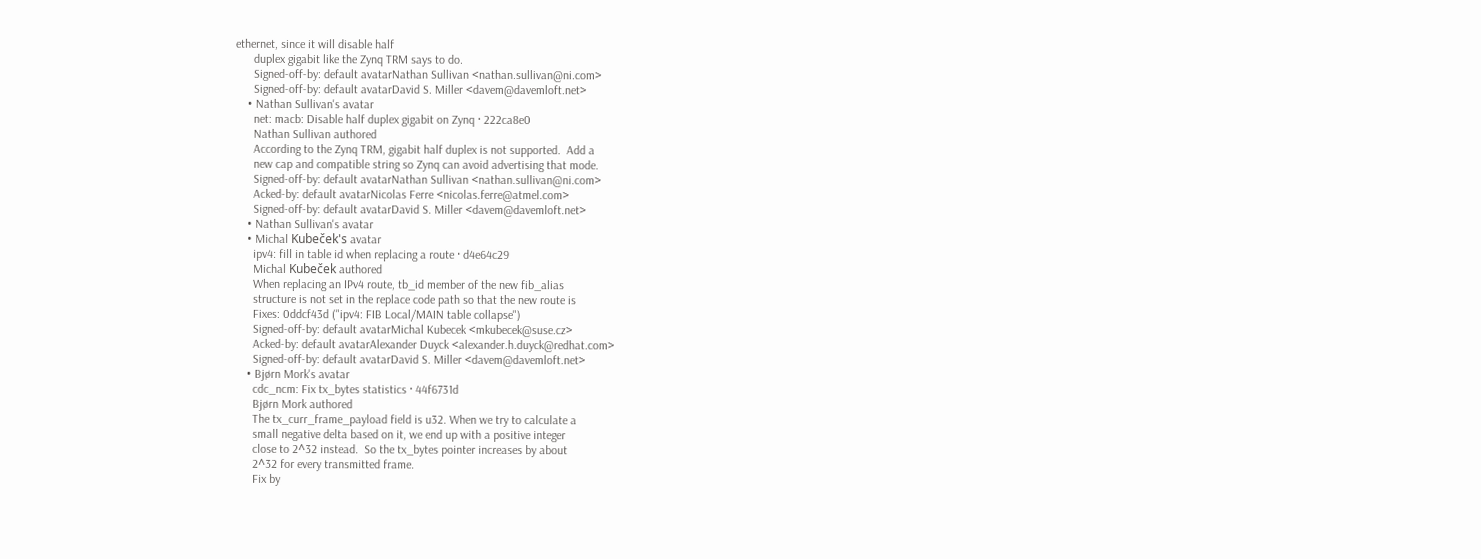ethernet, since it will disable half
      duplex gigabit like the Zynq TRM says to do.
      Signed-off-by: default avatarNathan Sullivan <nathan.sullivan@ni.com>
      Signed-off-by: default avatarDavid S. Miller <davem@davemloft.net>
    • Nathan Sullivan's avatar
      net: macb: Disable half duplex gigabit on Zynq · 222ca8e0
      Nathan Sullivan authored
      According to the Zynq TRM, gigabit half duplex is not supported.  Add a
      new cap and compatible string so Zynq can avoid advertising that mode.
      Signed-off-by: default avatarNathan Sullivan <nathan.sullivan@ni.com>
      Acked-by: default avatarNicolas Ferre <nicolas.ferre@atmel.com>
      Signed-off-by: default avatarDavid S. Miller <davem@davemloft.net>
    • Nathan Sullivan's avatar
    • Michal Kubeček's avatar
      ipv4: fill in table id when replacing a route · d4e64c29
      Michal Kubeček authored
      When replacing an IPv4 route, tb_id member of the new fib_alias
      structure is not set in the replace code path so that the new route is
      Fixes: 0ddcf43d ("ipv4: FIB Local/MAIN table collapse")
      Signed-off-by: default avatarMichal Kubecek <mkubecek@suse.cz>
      Acked-by: default avatarAlexander Duyck <alexander.h.duyck@redhat.com>
      Signed-off-by: default avatarDavid S. Miller <davem@davemloft.net>
    • Bjørn Mork's avatar
      cdc_ncm: Fix tx_bytes statistics · 44f6731d
      Bjørn Mork authored
      The tx_curr_frame_payload field is u32. When we try to calculate a
      small negative delta based on it, we end up with a positive integer
      close to 2^32 instead.  So the tx_bytes pointer increases by about
      2^32 for every transmitted frame.
      Fix by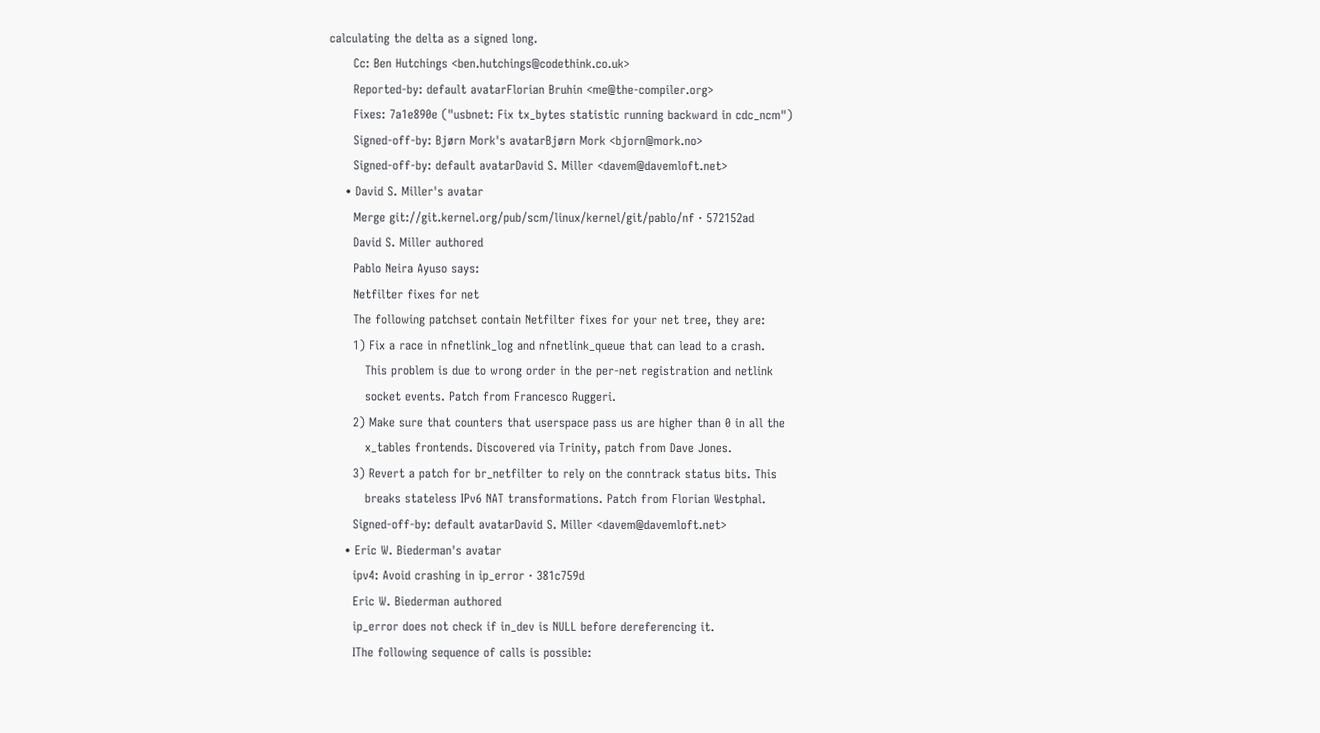calculating the delta as a signed long.
      Cc: Ben Hutchings <ben.hutchings@codethink.co.uk>
      Reported-by: default avatarFlorian Bruhin <me@the-compiler.org>
      Fixes: 7a1e890e ("usbnet: Fix tx_bytes statistic running backward in cdc_ncm")
      Signed-off-by: Bjørn Mork's avatarBjørn Mork <bjorn@mork.no>
      Signed-off-by: default avatarDavid S. Miller <davem@davemloft.net>
    • David S. Miller's avatar
      Merge git://git.kernel.org/pub/scm/linux/kernel/git/pablo/nf · 572152ad
      David S. Miller authored
      Pablo Neira Ayuso says:
      Netfilter fixes for net
      The following patchset contain Netfilter fixes for your net tree, they are:
      1) Fix a race in nfnetlink_log and nfnetlink_queue that can lead to a crash.
         This problem is due to wrong order in the per-net registration and netlink
         socket events. Patch from Francesco Ruggeri.
      2) Make sure that counters that userspace pass us are higher than 0 in all the
         x_tables frontends. Discovered via Trinity, patch from Dave Jones.
      3) Revert a patch for br_netfilter to rely on the conntrack status bits. This
         breaks stateless IPv6 NAT transformations. Patch from Florian Westphal.
      Signed-off-by: default avatarDavid S. Miller <davem@davemloft.net>
    • Eric W. Biederman's avatar
      ipv4: Avoid crashing in ip_error · 381c759d
      Eric W. Biederman authored
      ip_error does not check if in_dev is NULL before dereferencing it.
      IThe following sequence of calls is possible: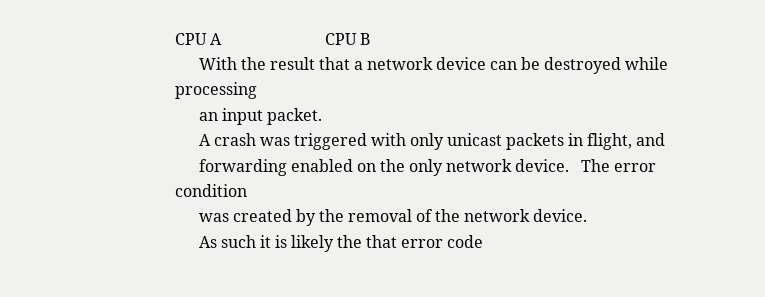CPU A                          CPU B
      With the result that a network device can be destroyed while processing
      an input packet.
      A crash was triggered with only unicast packets in flight, and
      forwarding enabled on the only network device.   The error condition
      was created by the removal of the network device.
      As such it is likely the that error code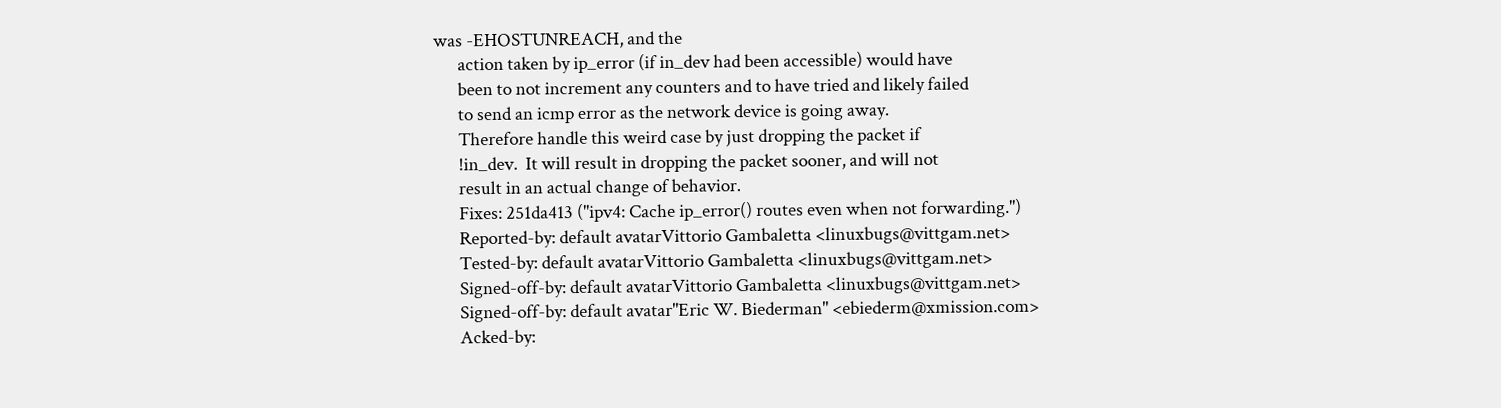was -EHOSTUNREACH, and the
      action taken by ip_error (if in_dev had been accessible) would have
      been to not increment any counters and to have tried and likely failed
      to send an icmp error as the network device is going away.
      Therefore handle this weird case by just dropping the packet if
      !in_dev.  It will result in dropping the packet sooner, and will not
      result in an actual change of behavior.
      Fixes: 251da413 ("ipv4: Cache ip_error() routes even when not forwarding.")
      Reported-by: default avatarVittorio Gambaletta <linuxbugs@vittgam.net>
      Tested-by: default avatarVittorio Gambaletta <linuxbugs@vittgam.net>
      Signed-off-by: default avatarVittorio Gambaletta <linuxbugs@vittgam.net>
      Signed-off-by: default avatar"Eric W. Biederman" <ebiederm@xmission.com>
      Acked-by: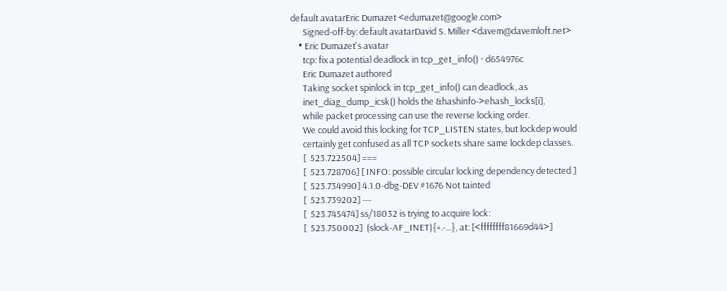default avatarEric Dumazet <edumazet@google.com>
      Signed-off-by: default avatarDavid S. Miller <davem@davemloft.net>
    • Eric Dumazet's avatar
      tcp: fix a potential deadlock in tcp_get_info() · d654976c
      Eric Dumazet authored
      Taking socket spinlock in tcp_get_info() can deadlock, as
      inet_diag_dump_icsk() holds the &hashinfo->ehash_locks[i],
      while packet processing can use the reverse locking order.
      We could avoid this locking for TCP_LISTEN states, but lockdep would
      certainly get confused as all TCP sockets share same lockdep classes.
      [  523.722504] ===
      [  523.728706] [ INFO: possible circular locking dependency detected ]
      [  523.734990] 4.1.0-dbg-DEV #1676 Not tainted
      [  523.739202] ---
      [  523.745474] ss/18032 is trying to acquire lock:
      [  523.750002]  (slock-AF_INET){+.-...}, at: [<ffffffff81669d44>]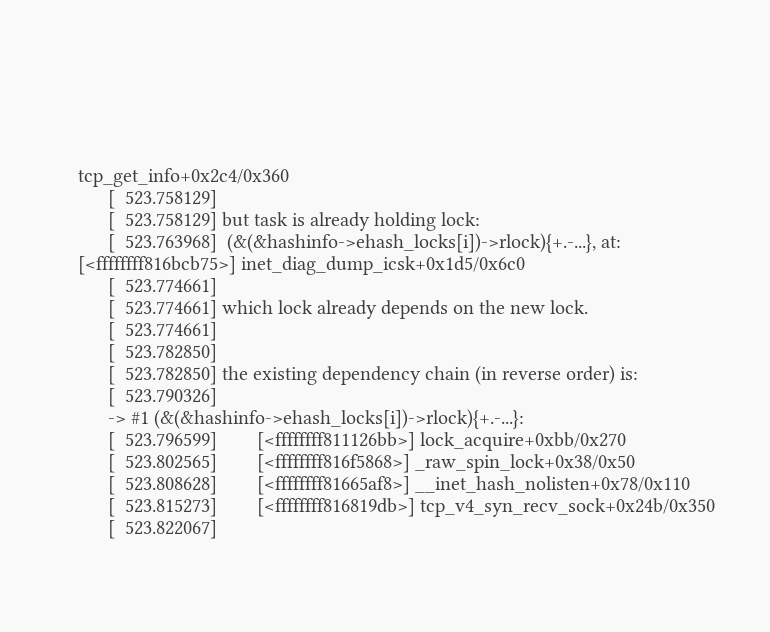tcp_get_info+0x2c4/0x360
      [  523.758129]
      [  523.758129] but task is already holding lock:
      [  523.763968]  (&(&hashinfo->ehash_locks[i])->rlock){+.-...}, at: [<ffffffff816bcb75>] inet_diag_dump_icsk+0x1d5/0x6c0
      [  523.774661]
      [  523.774661] which lock already depends on the new lock.
      [  523.774661]
      [  523.782850]
      [  523.782850] the existing dependency chain (in reverse order) is:
      [  523.790326]
      -> #1 (&(&hashinfo->ehash_locks[i])->rlock){+.-...}:
      [  523.796599]        [<ffffffff811126bb>] lock_acquire+0xbb/0x270
      [  523.802565]        [<ffffffff816f5868>] _raw_spin_lock+0x38/0x50
      [  523.808628]        [<ffffffff81665af8>] __inet_hash_nolisten+0x78/0x110
      [  523.815273]        [<ffffffff816819db>] tcp_v4_syn_recv_sock+0x24b/0x350
      [  523.822067]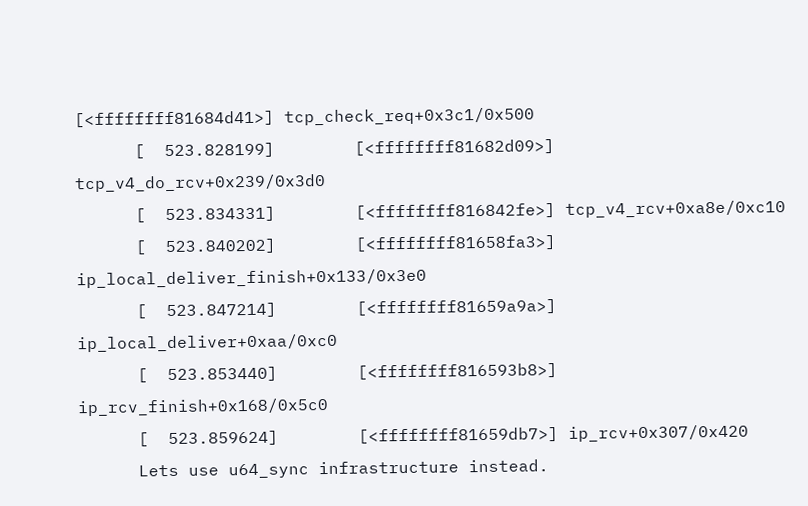[<ffffffff81684d41>] tcp_check_req+0x3c1/0x500
      [  523.828199]        [<ffffffff81682d09>] tcp_v4_do_rcv+0x239/0x3d0
      [  523.834331]        [<ffffffff816842fe>] tcp_v4_rcv+0xa8e/0xc10
      [  523.840202]        [<ffffffff81658fa3>] ip_local_deliver_finish+0x133/0x3e0
      [  523.847214]        [<ffffffff81659a9a>] ip_local_deliver+0xaa/0xc0
      [  523.853440]        [<ffffffff816593b8>] ip_rcv_finish+0x168/0x5c0
      [  523.859624]        [<ffffffff81659db7>] ip_rcv+0x307/0x420
      Lets use u64_sync infrastructure instead.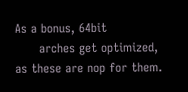As a bonus, 64bit
      arches get optimized, as these are nop for them.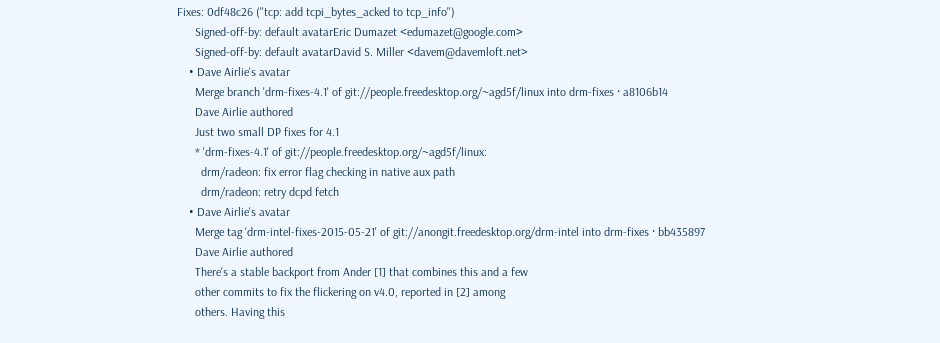Fixes: 0df48c26 ("tcp: add tcpi_bytes_acked to tcp_info")
      Signed-off-by: default avatarEric Dumazet <edumazet@google.com>
      Signed-off-by: default avatarDavid S. Miller <davem@davemloft.net>
    • Dave Airlie's avatar
      Merge branch 'drm-fixes-4.1' of git://people.freedesktop.org/~agd5f/linux into drm-fixes · a8106b14
      Dave Airlie authored
      Just two small DP fixes for 4.1
      * 'drm-fixes-4.1' of git://people.freedesktop.org/~agd5f/linux:
        drm/radeon: fix error flag checking in native aux path
        drm/radeon: retry dcpd fetch
    • Dave Airlie's avatar
      Merge tag 'drm-intel-fixes-2015-05-21' of git://anongit.freedesktop.org/drm-intel into drm-fixes · bb435897
      Dave Airlie authored
      There's a stable backport from Ander [1] that combines this and a few
      other commits to fix the flickering on v4.0, reported in [2] among
      others. Having this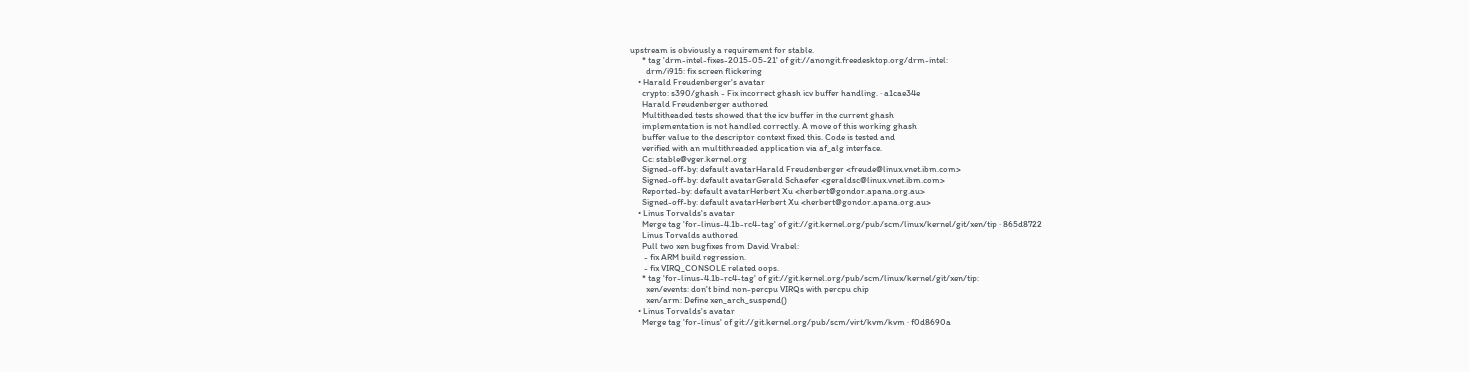upstream is obviously a requirement for stable.
      * tag 'drm-intel-fixes-2015-05-21' of git://anongit.freedesktop.org/drm-intel:
        drm/i915: fix screen flickering
    • Harald Freudenberger's avatar
      crypto: s390/ghash - Fix incorrect ghash icv buffer handling. · a1cae34e
      Harald Freudenberger authored
      Multitheaded tests showed that the icv buffer in the current ghash
      implementation is not handled correctly. A move of this working ghash
      buffer value to the descriptor context fixed this. Code is tested and
      verified with an multithreaded application via af_alg interface.
      Cc: stable@vger.kernel.org
      Signed-off-by: default avatarHarald Freudenberger <freude@linux.vnet.ibm.com>
      Signed-off-by: default avatarGerald Schaefer <geraldsc@linux.vnet.ibm.com>
      Reported-by: default avatarHerbert Xu <herbert@gondor.apana.org.au>
      Signed-off-by: default avatarHerbert Xu <herbert@gondor.apana.org.au>
    • Linus Torvalds's avatar
      Merge tag 'for-linus-4.1b-rc4-tag' of git://git.kernel.org/pub/scm/linux/kernel/git/xen/tip · 865d8722
      Linus Torvalds authored
      Pull two xen bugfixes from David Vrabel:
       - fix ARM build regression.
       - fix VIRQ_CONSOLE related oops.
      * tag 'for-linus-4.1b-rc4-tag' of git://git.kernel.org/pub/scm/linux/kernel/git/xen/tip:
        xen/events: don't bind non-percpu VIRQs with percpu chip
        xen/arm: Define xen_arch_suspend()
    • Linus Torvalds's avatar
      Merge tag 'for-linus' of git://git.kernel.org/pub/scm/virt/kvm/kvm · f0d8690a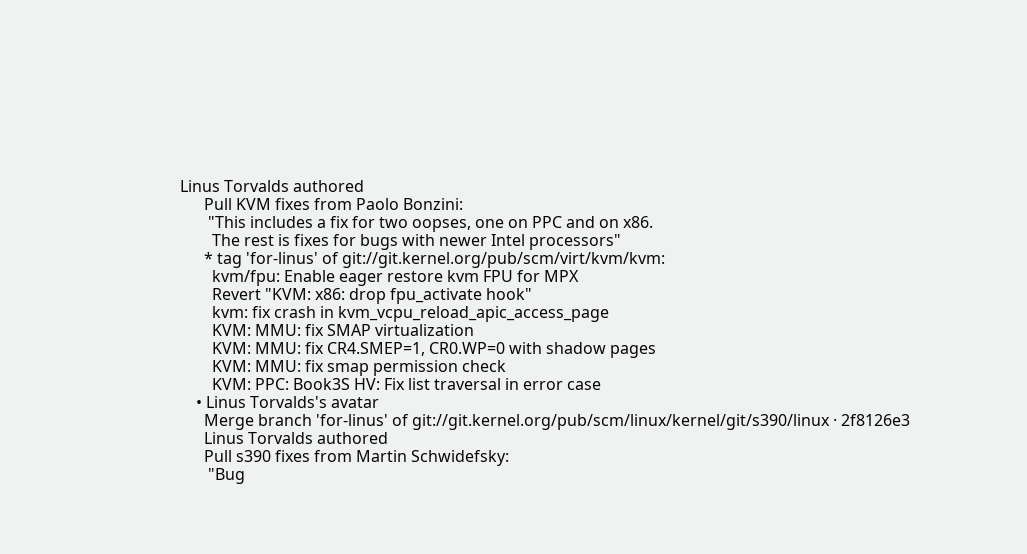Linus Torvalds authored
      Pull KVM fixes from Paolo Bonzini:
       "This includes a fix for two oopses, one on PPC and on x86.
        The rest is fixes for bugs with newer Intel processors"
      * tag 'for-linus' of git://git.kernel.org/pub/scm/virt/kvm/kvm:
        kvm/fpu: Enable eager restore kvm FPU for MPX
        Revert "KVM: x86: drop fpu_activate hook"
        kvm: fix crash in kvm_vcpu_reload_apic_access_page
        KVM: MMU: fix SMAP virtualization
        KVM: MMU: fix CR4.SMEP=1, CR0.WP=0 with shadow pages
        KVM: MMU: fix smap permission check
        KVM: PPC: Book3S HV: Fix list traversal in error case
    • Linus Torvalds's avatar
      Merge branch 'for-linus' of git://git.kernel.org/pub/scm/linux/kernel/git/s390/linux · 2f8126e3
      Linus Torvalds authored
      Pull s390 fixes from Martin Schwidefsky:
       "Bug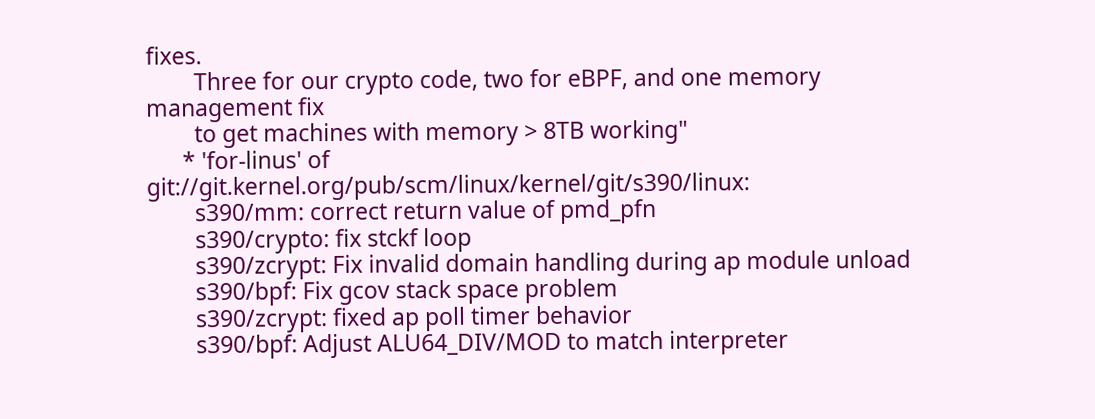fixes.
        Three for our crypto code, two for eBPF, and one memory management fix
        to get machines with memory > 8TB working"
      * 'for-linus' of git://git.kernel.org/pub/scm/linux/kernel/git/s390/linux:
        s390/mm: correct return value of pmd_pfn
        s390/crypto: fix stckf loop
        s390/zcrypt: Fix invalid domain handling during ap module unload
        s390/bpf: Fix gcov stack space problem
        s390/zcrypt: fixed ap poll timer behavior
        s390/bpf: Adjust ALU64_DIV/MOD to match interpreter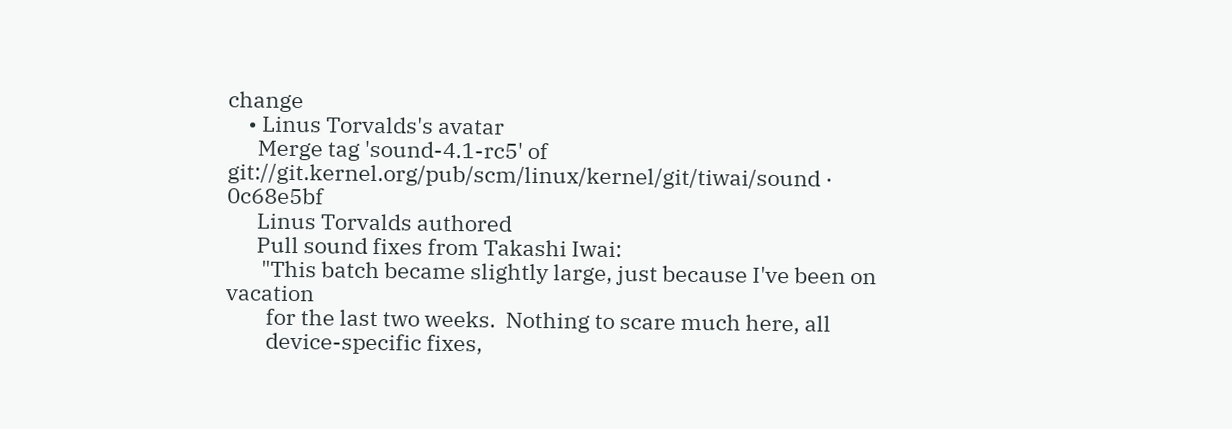change
    • Linus Torvalds's avatar
      Merge tag 'sound-4.1-rc5' of git://git.kernel.org/pub/scm/linux/kernel/git/tiwai/sound · 0c68e5bf
      Linus Torvalds authored
      Pull sound fixes from Takashi Iwai:
       "This batch became slightly large, just because I've been on vacation
        for the last two weeks.  Nothing to scare much here, all
        device-specific fixes,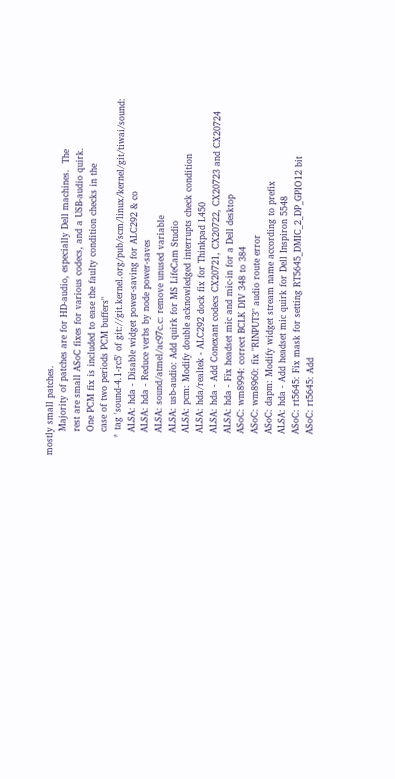mostly small patches.
        Majority of patches are for HD-audio, especially Dell machines.  The
        rest are small ASoC fixes for various codecs, and a USB-audio quirk.
        One PCM fix is included to ease the faulty condition checks in the
        case of two periods PCM buffers"
      * tag 'sound-4.1-rc5' of git://git.kernel.org/pub/scm/linux/kernel/git/tiwai/sound:
        ALSA: hda - Disable widget power-saving for ALC292 & co
        ALSA: hda - Reduce verbs by node power-saves
        ALSA: sound/atmel/ac97c.c: remove unused variable
        ALSA: usb-audio: Add quirk for MS LifeCam Studio
        ALSA: pcm: Modify double acknowledged interrupts check condition
        ALSA: hda/realtek - ALC292 dock fix for Thinkpad L450
        ALSA: hda - Add Conexant codecs CX20721, CX20722, CX20723 and CX20724
        ALSA: hda - Fix headset mic and mic-in for a Dell desktop
        ASoC: wm8994: correct BCLK DIV 348 to 384
        ASoC: wm8960: fix "RINPUT3" audio route error
        ASoC: dapm: Modify widget stream name according to prefix
        ALSA: hda - Add headset mic quirk for Dell Inspiron 5548
        ASoC: rt5645: Fix mask for setting RT5645_DMIC_2_DP_GPIO12 bit
        ASoC: rt5645: Add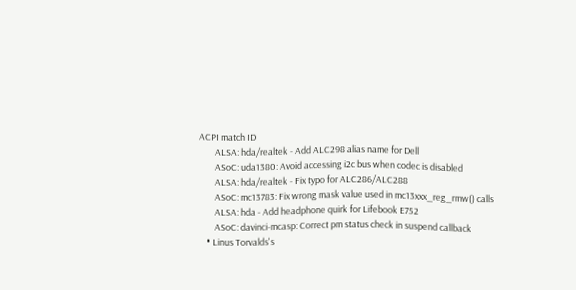ACPI match ID
        ALSA: hda/realtek - Add ALC298 alias name for Dell
        ASoC: uda1380: Avoid accessing i2c bus when codec is disabled
        ALSA: hda/realtek - Fix typo for ALC286/ALC288
        ASoC: mc13783: Fix wrong mask value used in mc13xxx_reg_rmw() calls
        ALSA: hda - Add headphone quirk for Lifebook E752
        ASoC: davinci-mcasp: Correct pm status check in suspend callback
    • Linus Torvalds's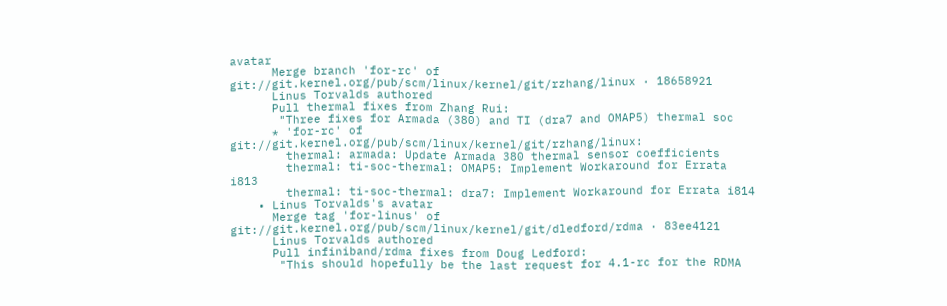avatar
      Merge branch 'for-rc' of git://git.kernel.org/pub/scm/linux/kernel/git/rzhang/linux · 18658921
      Linus Torvalds authored
      Pull thermal fixes from Zhang Rui:
       "Three fixes for Armada (380) and TI (dra7 and OMAP5) thermal soc
      * 'for-rc' of git://git.kernel.org/pub/scm/linux/kernel/git/rzhang/linux:
        thermal: armada: Update Armada 380 thermal sensor coefficients
        thermal: ti-soc-thermal: OMAP5: Implement Workaround for Errata i813
        thermal: ti-soc-thermal: dra7: Implement Workaround for Errata i814
    • Linus Torvalds's avatar
      Merge tag 'for-linus' of git://git.kernel.org/pub/scm/linux/kernel/git/dledford/rdma · 83ee4121
      Linus Torvalds authored
      Pull infiniband/rdma fixes from Doug Ledford:
       "This should hopefully be the last request for 4.1-rc for the RDMA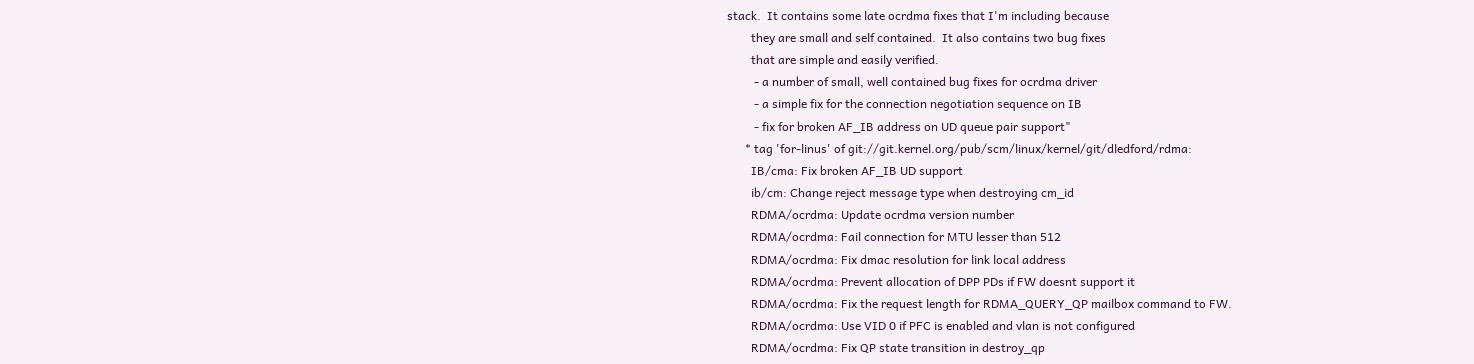stack.  It contains some late ocrdma fixes that I'm including because
        they are small and self contained.  It also contains two bug fixes
        that are simple and easily verified.
         - a number of small, well contained bug fixes for ocrdma driver
         - a simple fix for the connection negotiation sequence on IB
         - fix for broken AF_IB address on UD queue pair support"
      * tag 'for-linus' of git://git.kernel.org/pub/scm/linux/kernel/git/dledford/rdma:
        IB/cma: Fix broken AF_IB UD support
        ib/cm: Change reject message type when destroying cm_id
        RDMA/ocrdma: Update ocrdma version number
        RDMA/ocrdma: Fail connection for MTU lesser than 512
        RDMA/ocrdma: Fix dmac resolution for link local address
        RDMA/ocrdma: Prevent allocation of DPP PDs if FW doesnt support it
        RDMA/ocrdma: Fix the request length for RDMA_QUERY_QP mailbox command to FW.
        RDMA/ocrdma: Use VID 0 if PFC is enabled and vlan is not configured
        RDMA/ocrdma: Fix QP state transition in destroy_qp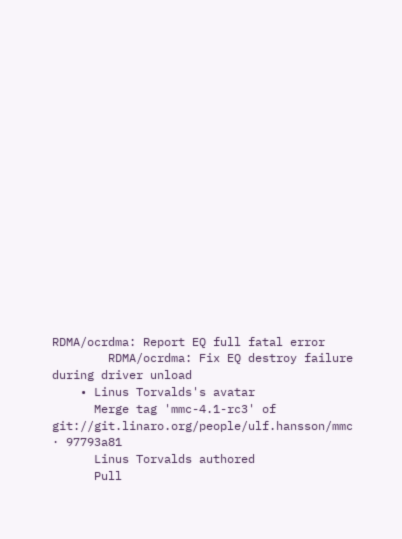RDMA/ocrdma: Report EQ full fatal error
        RDMA/ocrdma: Fix EQ destroy failure during driver unload
    • Linus Torvalds's avatar
      Merge tag 'mmc-4.1-rc3' of git://git.linaro.org/people/ulf.hansson/mmc · 97793a81
      Linus Torvalds authored
      Pull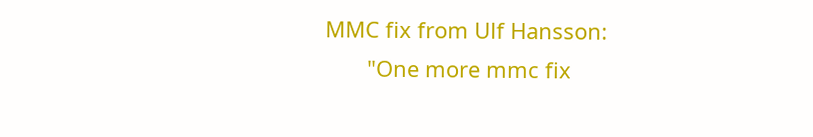MMC fix from Ulf Hansson:
       "One more mmc fix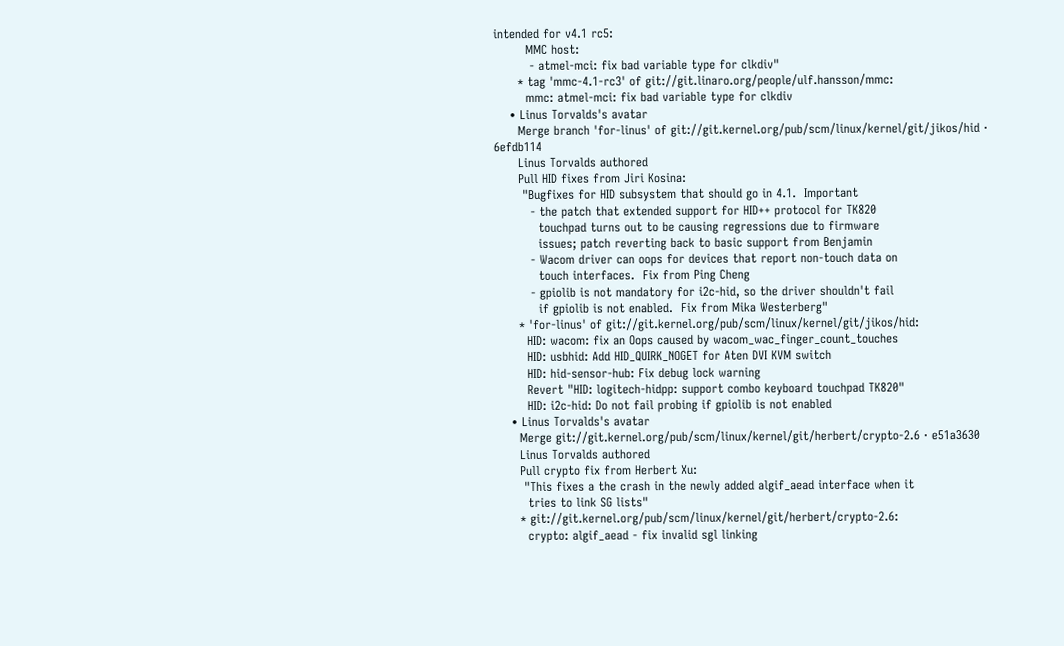intended for v4.1 rc5:
        MMC host:
         - atmel-mci: fix bad variable type for clkdiv"
      * tag 'mmc-4.1-rc3' of git://git.linaro.org/people/ulf.hansson/mmc:
        mmc: atmel-mci: fix bad variable type for clkdiv
    • Linus Torvalds's avatar
      Merge branch 'for-linus' of git://git.kernel.org/pub/scm/linux/kernel/git/jikos/hid · 6efdb114
      Linus Torvalds authored
      Pull HID fixes from Jiri Kosina:
       "Bugfixes for HID subsystem that should go in 4.1.  Important
         - the patch that extended support for HID++ protocol for TK820
           touchpad turns out to be causing regressions due to firmware
           issues; patch reverting back to basic support from Benjamin
         - Wacom driver can oops for devices that report non-touch data on
           touch interfaces.  Fix from Ping Cheng
         - gpiolib is not mandatory for i2c-hid, so the driver shouldn't fail
           if gpiolib is not enabled.  Fix from Mika Westerberg"
      * 'for-linus' of git://git.kernel.org/pub/scm/linux/kernel/git/jikos/hid:
        HID: wacom: fix an Oops caused by wacom_wac_finger_count_touches
        HID: usbhid: Add HID_QUIRK_NOGET for Aten DVI KVM switch
        HID: hid-sensor-hub: Fix debug lock warning
        Revert "HID: logitech-hidpp: support combo keyboard touchpad TK820"
        HID: i2c-hid: Do not fail probing if gpiolib is not enabled
    • Linus Torvalds's avatar
      Merge git://git.kernel.org/pub/scm/linux/kernel/git/herbert/crypto-2.6 · e51a3630
      Linus Torvalds authored
      Pull crypto fix from Herbert Xu:
       "This fixes a the crash in the newly added algif_aead interface when it
        tries to link SG lists"
      * git://git.kernel.org/pub/scm/linux/kernel/git/herbert/crypto-2.6:
        crypto: algif_aead - fix invalid sgl linking